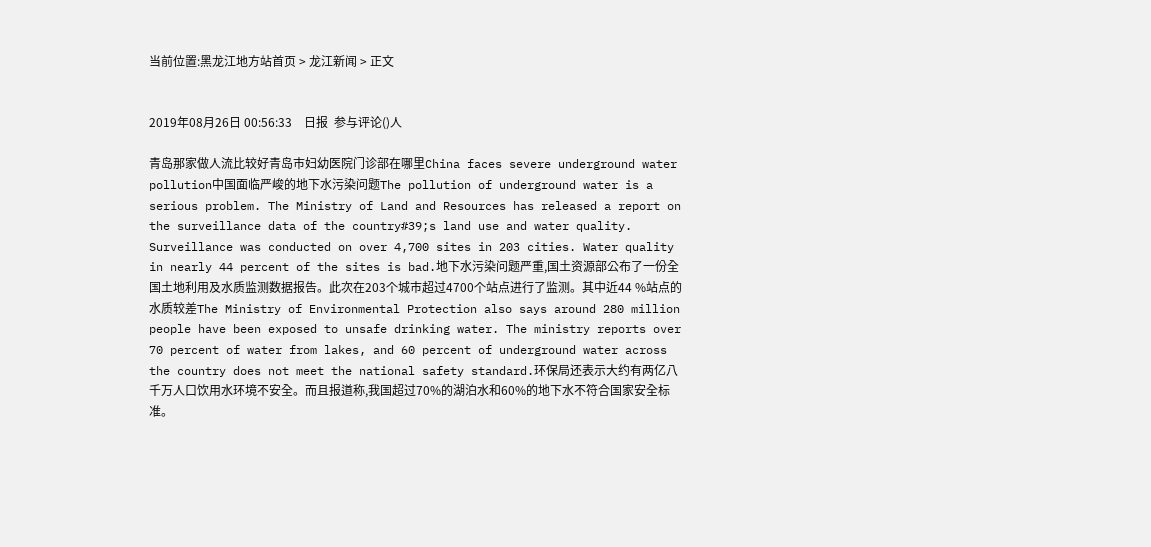当前位置:黑龙江地方站首页 > 龙江新闻 > 正文


2019年08月26日 00:56:33    日报  参与评论()人

青岛那家做人流比较好青岛市妇幼医院门诊部在哪里China faces severe underground water pollution中国面临严峻的地下水污染问题The pollution of underground water is a serious problem. The Ministry of Land and Resources has released a report on the surveillance data of the country#39;s land use and water quality. Surveillance was conducted on over 4,700 sites in 203 cities. Water quality in nearly 44 percent of the sites is bad.地下水污染问题严重,国土资源部公布了一份全国土地利用及水质监测数据报告。此次在203个城市超过4700个站点进行了监测。其中近44 %站点的水质较差The Ministry of Environmental Protection also says around 280 million people have been exposed to unsafe drinking water. The ministry reports over 70 percent of water from lakes, and 60 percent of underground water across the country does not meet the national safety standard.环保局还表示大约有两亿八千万人口饮用水环境不安全。而且报道称,我国超过70%的湖泊水和60%的地下水不符合国家安全标准。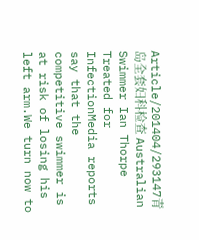Article/201404/293147青岛全套妇科检查 Australian Swimmer Ian Thorpe Treated for InfectionMedia reports say that the competitive swimmer is at risk of losing his left arm.We turn now to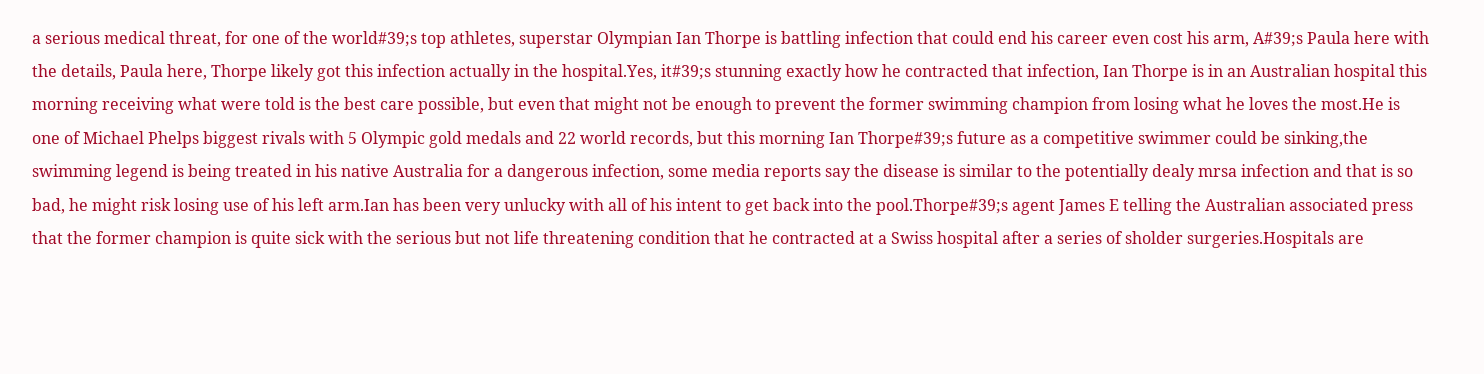a serious medical threat, for one of the world#39;s top athletes, superstar Olympian Ian Thorpe is battling infection that could end his career even cost his arm, A#39;s Paula here with the details, Paula here, Thorpe likely got this infection actually in the hospital.Yes, it#39;s stunning exactly how he contracted that infection, Ian Thorpe is in an Australian hospital this morning receiving what were told is the best care possible, but even that might not be enough to prevent the former swimming champion from losing what he loves the most.He is one of Michael Phelps biggest rivals with 5 Olympic gold medals and 22 world records, but this morning Ian Thorpe#39;s future as a competitive swimmer could be sinking,the swimming legend is being treated in his native Australia for a dangerous infection, some media reports say the disease is similar to the potentially dealy mrsa infection and that is so bad, he might risk losing use of his left arm.Ian has been very unlucky with all of his intent to get back into the pool.Thorpe#39;s agent James E telling the Australian associated press that the former champion is quite sick with the serious but not life threatening condition that he contracted at a Swiss hospital after a series of sholder surgeries.Hospitals are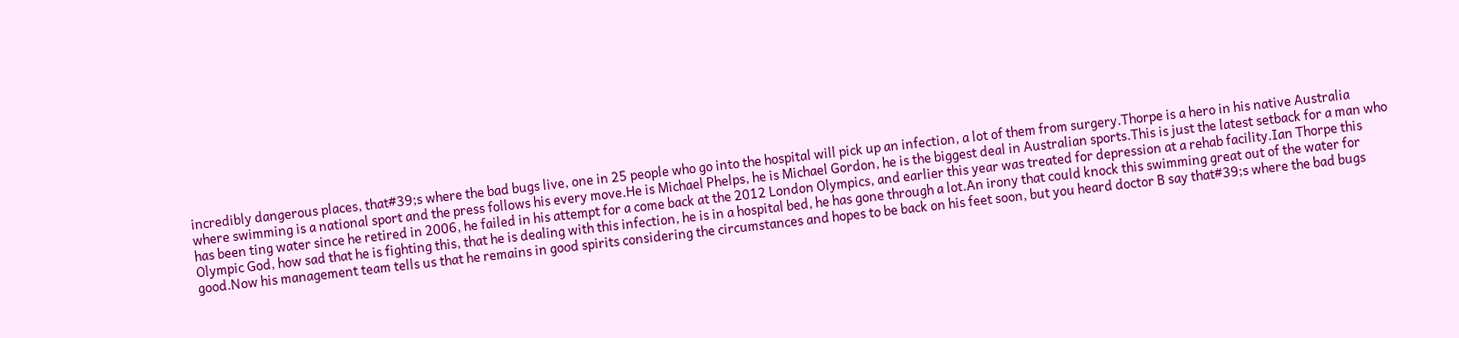incredibly dangerous places, that#39;s where the bad bugs live, one in 25 people who go into the hospital will pick up an infection, a lot of them from surgery.Thorpe is a hero in his native Australia where swimming is a national sport and the press follows his every move.He is Michael Phelps, he is Michael Gordon, he is the biggest deal in Australian sports.This is just the latest setback for a man who has been ting water since he retired in 2006, he failed in his attempt for a come back at the 2012 London Olympics, and earlier this year was treated for depression at a rehab facility.Ian Thorpe this Olympic God, how sad that he is fighting this, that he is dealing with this infection, he is in a hospital bed, he has gone through a lot.An irony that could knock this swimming great out of the water for good.Now his management team tells us that he remains in good spirits considering the circumstances and hopes to be back on his feet soon, but you heard doctor B say that#39;s where the bad bugs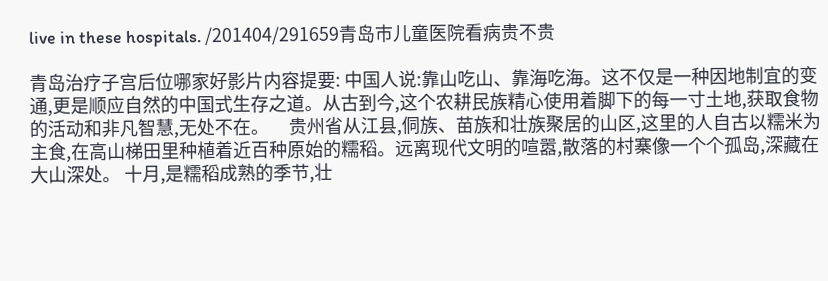live in these hospitals. /201404/291659青岛市儿童医院看病贵不贵

青岛治疗子宫后位哪家好影片内容提要: 中国人说:靠山吃山、靠海吃海。这不仅是一种因地制宜的变通,更是顺应自然的中国式生存之道。从古到今,这个农耕民族精心使用着脚下的每一寸土地,获取食物的活动和非凡智慧,无处不在。     贵州省从江县,侗族、苗族和壮族聚居的山区,这里的人自古以糯米为主食,在高山梯田里种植着近百种原始的糯稻。远离现代文明的喧嚣,散落的村寨像一个个孤岛,深藏在大山深处。 十月,是糯稻成熟的季节,壮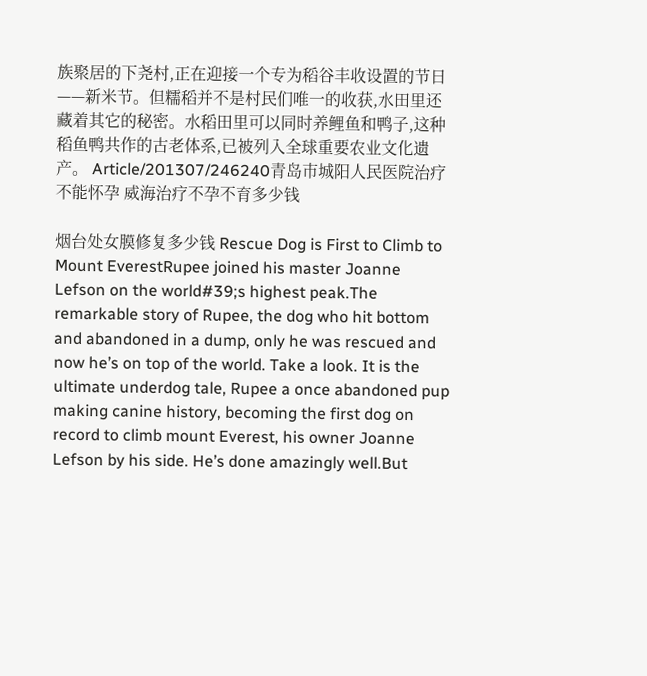族聚居的下尧村,正在迎接一个专为稻谷丰收设置的节日——新米节。但糯稻并不是村民们唯一的收获,水田里还藏着其它的秘密。水稻田里可以同时养鲤鱼和鸭子,这种稻鱼鸭共作的古老体系,已被列入全球重要农业文化遗产。 Article/201307/246240青岛市城阳人民医院治疗不能怀孕 威海治疗不孕不育多少钱

烟台处女膜修复多少钱 Rescue Dog is First to Climb to Mount EverestRupee joined his master Joanne Lefson on the world#39;s highest peak.The remarkable story of Rupee, the dog who hit bottom and abandoned in a dump, only he was rescued and now he’s on top of the world. Take a look. It is the ultimate underdog tale, Rupee a once abandoned pup making canine history, becoming the first dog on record to climb mount Everest, his owner Joanne Lefson by his side. He’s done amazingly well.But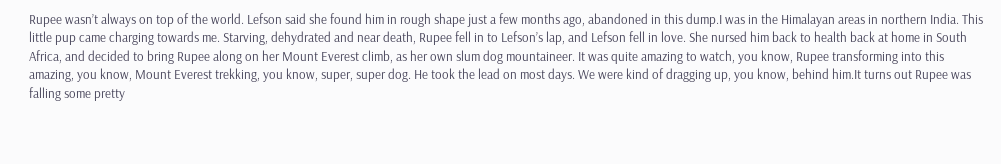Rupee wasn’t always on top of the world. Lefson said she found him in rough shape just a few months ago, abandoned in this dump.I was in the Himalayan areas in northern India. This little pup came charging towards me. Starving, dehydrated and near death, Rupee fell in to Lefson’s lap, and Lefson fell in love. She nursed him back to health back at home in South Africa, and decided to bring Rupee along on her Mount Everest climb, as her own slum dog mountaineer. It was quite amazing to watch, you know, Rupee transforming into this amazing, you know, Mount Everest trekking, you know, super, super dog. He took the lead on most days. We were kind of dragging up, you know, behind him.It turns out Rupee was falling some pretty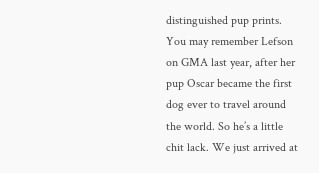distinguished pup prints. You may remember Lefson on GMA last year, after her pup Oscar became the first dog ever to travel around the world. So he’s a little chit lack. We just arrived at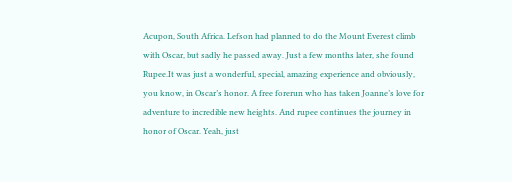Acupon, South Africa. Lefson had planned to do the Mount Everest climb with Oscar, but sadly he passed away. Just a few months later, she found Rupee.It was just a wonderful, special, amazing experience and obviously, you know, in Oscar’s honor. A free forerun who has taken Joanne’s love for adventure to incredible new heights. And rupee continues the journey in honor of Oscar. Yeah, just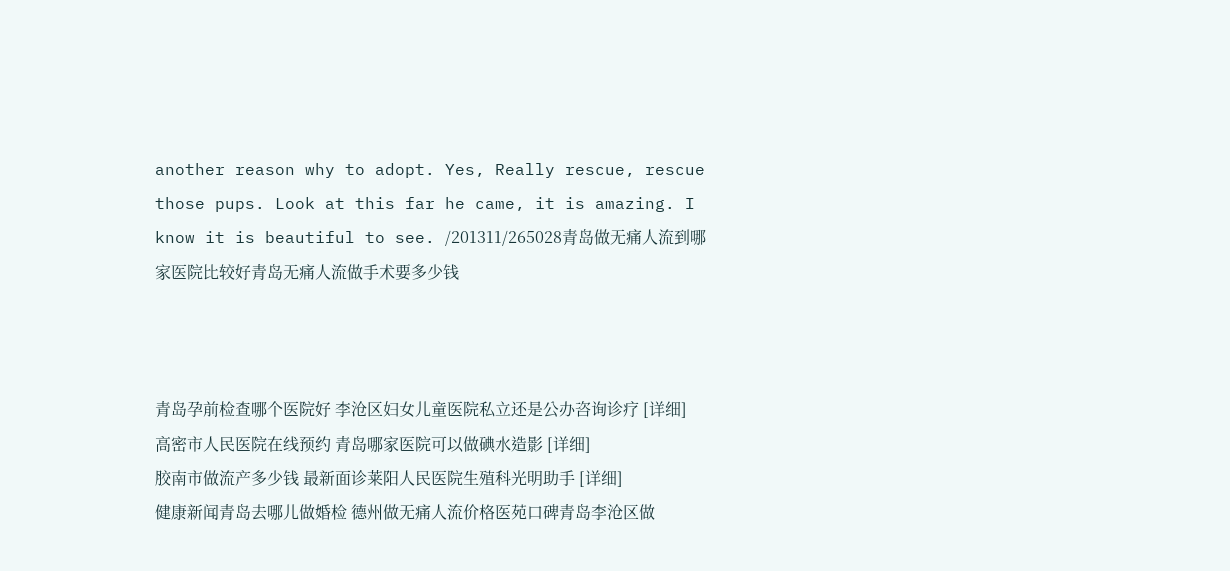another reason why to adopt. Yes, Really rescue, rescue those pups. Look at this far he came, it is amazing. I know it is beautiful to see. /201311/265028青岛做无痛人流到哪家医院比较好青岛无痛人流做手术要多少钱



青岛孕前检查哪个医院好 李沧区妇女儿童医院私立还是公办咨询诊疗 [详细]
高密市人民医院在线预约 青岛哪家医院可以做碘水造影 [详细]
胶南市做流产多少钱 最新面诊莱阳人民医院生殖科光明助手 [详细]
健康新闻青岛去哪儿做婚检 德州做无痛人流价格医苑口碑青岛李沧区做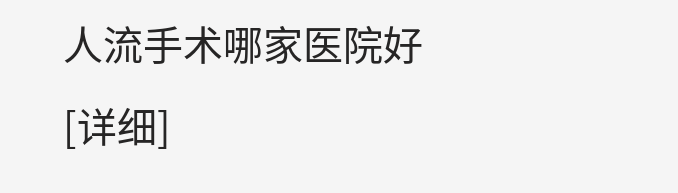人流手术哪家医院好 [详细]